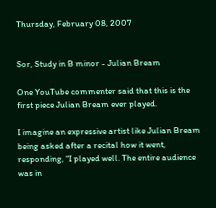Thursday, February 08, 2007


Sor, Study in B minor - Julian Bream

One YouTube commenter said that this is the first piece Julian Bream ever played.

I imagine an expressive artist like Julian Bream being asked after a recital how it went, responding, “I played well. The entire audience was in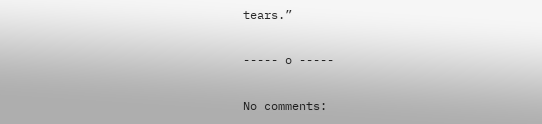tears.”

----- o -----

No comments: